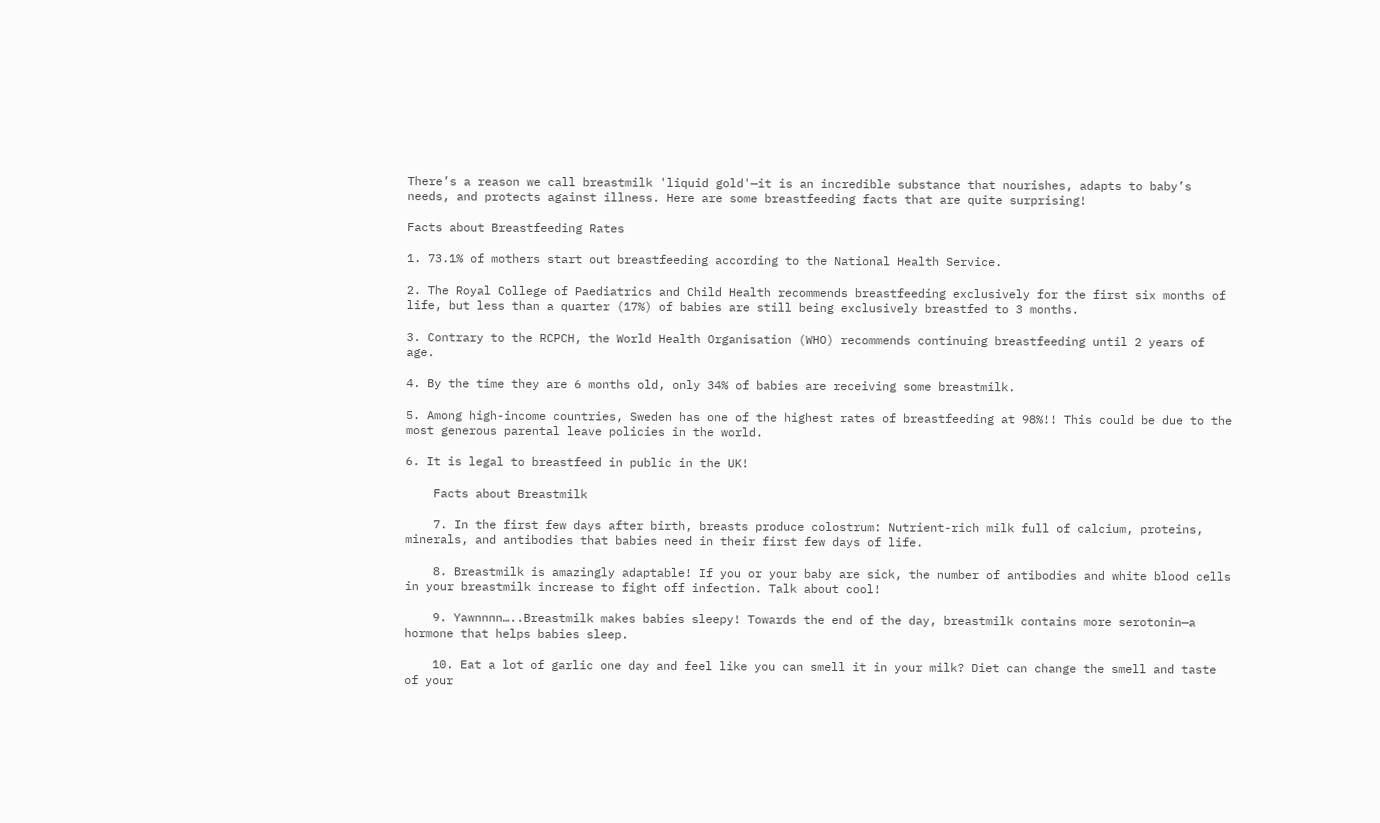There’s a reason we call breastmilk 'liquid gold'—it is an incredible substance that nourishes, adapts to baby’s needs, and protects against illness. Here are some breastfeeding facts that are quite surprising!

Facts about Breastfeeding Rates

1. 73.1% of mothers start out breastfeeding according to the National Health Service.

2. The Royal College of Paediatrics and Child Health recommends breastfeeding exclusively for the first six months of life, but less than a quarter (17%) of babies are still being exclusively breastfed to 3 months.

3. Contrary to the RCPCH, the World Health Organisation (WHO) recommends continuing breastfeeding until 2 years of age.

4. By the time they are 6 months old, only 34% of babies are receiving some breastmilk.

5. Among high-income countries, Sweden has one of the highest rates of breastfeeding at 98%!! This could be due to the most generous parental leave policies in the world.

6. It is legal to breastfeed in public in the UK!

    Facts about Breastmilk

    7. In the first few days after birth, breasts produce colostrum: Nutrient-rich milk full of calcium, proteins, minerals, and antibodies that babies need in their first few days of life.

    8. Breastmilk is amazingly adaptable! If you or your baby are sick, the number of antibodies and white blood cells in your breastmilk increase to fight off infection. Talk about cool!

    9. Yawnnnn…..Breastmilk makes babies sleepy! Towards the end of the day, breastmilk contains more serotonin—a hormone that helps babies sleep.

    10. Eat a lot of garlic one day and feel like you can smell it in your milk? Diet can change the smell and taste of your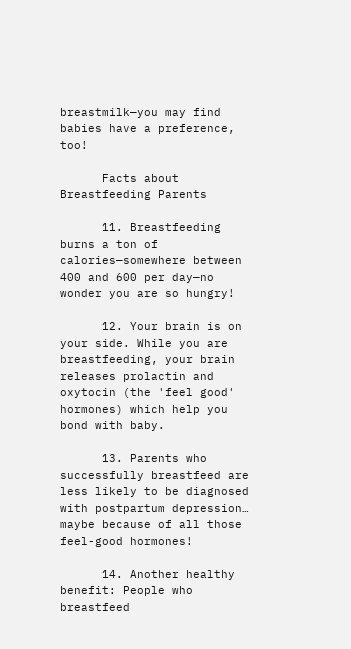breastmilk—you may find babies have a preference, too!

      Facts about Breastfeeding Parents

      11. Breastfeeding burns a ton of calories—somewhere between 400 and 600 per day—no wonder you are so hungry!

      12. Your brain is on your side. While you are breastfeeding, your brain releases prolactin and oxytocin (the 'feel good' hormones) which help you bond with baby.

      13. Parents who successfully breastfeed are less likely to be diagnosed with postpartum depression… maybe because of all those feel-good hormones!

      14. Another healthy benefit: People who breastfeed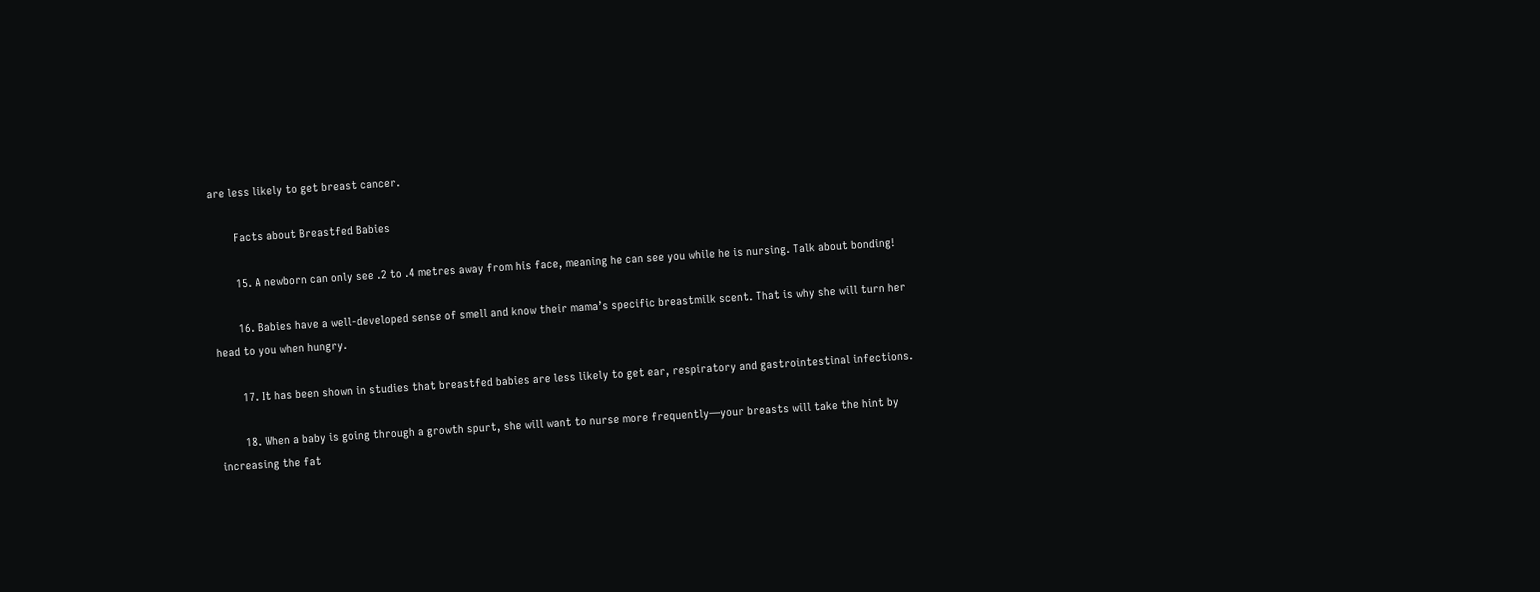are less likely to get breast cancer.

        Facts about Breastfed Babies

        15. A newborn can only see .2 to .4 metres away from his face, meaning he can see you while he is nursing. Talk about bonding!

        16. Babies have a well-developed sense of smell and know their mama’s specific breastmilk scent. That is why she will turn her head to you when hungry.

        17. It has been shown in studies that breastfed babies are less likely to get ear, respiratory and gastrointestinal infections.

        18. When a baby is going through a growth spurt, she will want to nurse more frequently—your breasts will take the hint by increasing the fat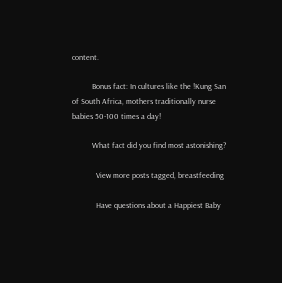content.

          Bonus fact: In cultures like the !Kung San of South Africa, mothers traditionally nurse babies 50-100 times a day!

          What fact did you find most astonishing?

            View more posts tagged, breastfeeding

            Have questions about a Happiest Baby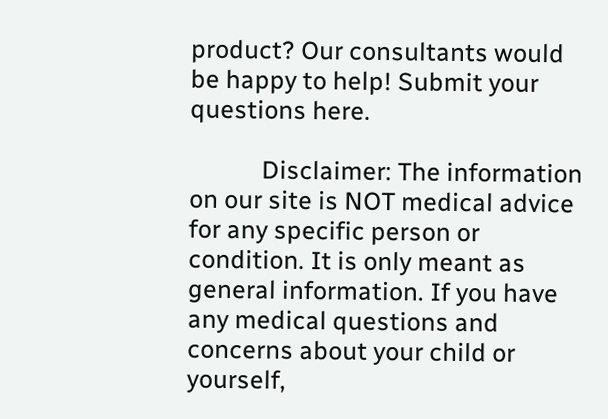product? Our consultants would be happy to help! Submit your questions here.

            Disclaimer: The information on our site is NOT medical advice for any specific person or condition. It is only meant as general information. If you have any medical questions and concerns about your child or yourself,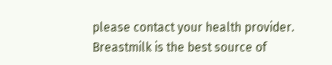please contact your health provider. Breastmilk is the best source of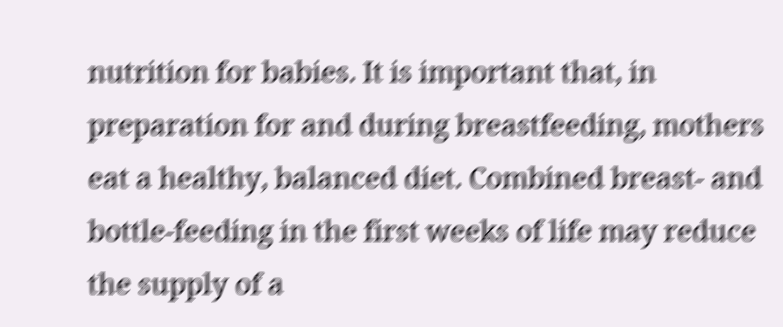nutrition for babies. It is important that, in preparation for and during breastfeeding, mothers eat a healthy, balanced diet. Combined breast- and bottle-feeding in the first weeks of life may reduce the supply of a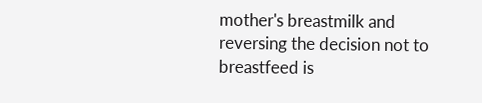mother's breastmilk and reversing the decision not to breastfeed is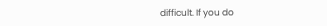difficult. If you do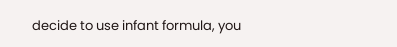decide to use infant formula, you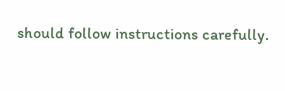should follow instructions carefully.